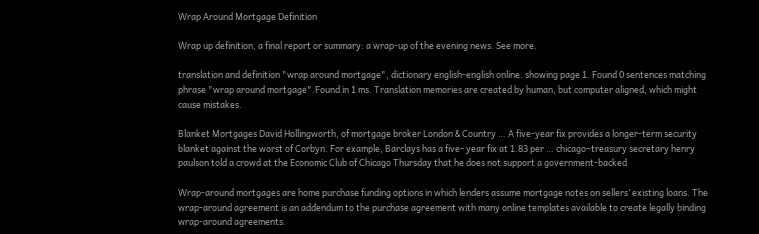Wrap Around Mortgage Definition

Wrap up definition, a final report or summary: a wrap-up of the evening news. See more.

translation and definition "wrap around mortgage", dictionary english-english online. showing page 1. Found 0 sentences matching phrase "wrap around mortgage".Found in 1 ms. Translation memories are created by human, but computer aligned, which might cause mistakes.

Blanket Mortgages David Hollingworth, of mortgage broker London & Country … A five-year fix provides a longer-term security blanket against the worst of Corbyn. For example, Barclays has a five- year fix at 1.83 per … chicago–treasury secretary henry paulson told a crowd at the Economic Club of Chicago Thursday that he does not support a government-backed

Wrap-around mortgages are home purchase funding options in which lenders assume mortgage notes on sellers’ existing loans. The wrap-around agreement is an addendum to the purchase agreement with many online templates available to create legally binding wrap-around agreements.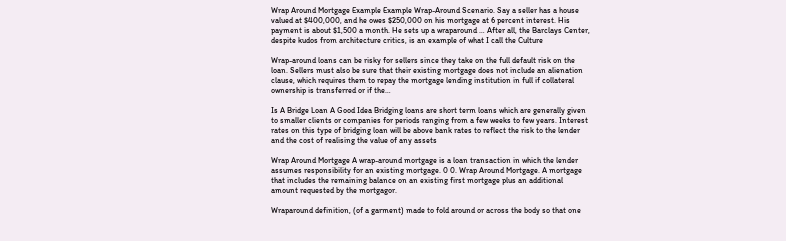Wrap Around Mortgage Example Example Wrap-Around Scenario. Say a seller has a house valued at $400,000, and he owes $250,000 on his mortgage at 6 percent interest. His payment is about $1,500 a month. He sets up a wraparound … After all, the Barclays Center, despite kudos from architecture critics, is an example of what I call the Culture

Wrap-around loans can be risky for sellers since they take on the full default risk on the loan. Sellers must also be sure that their existing mortgage does not include an alienation clause, which requires them to repay the mortgage lending institution in full if collateral ownership is transferred or if the…

Is A Bridge Loan A Good Idea Bridging loans are short term loans which are generally given to smaller clients or companies for periods ranging from a few weeks to few years. Interest rates on this type of bridging loan will be above bank rates to reflect the risk to the lender and the cost of realising the value of any assets

Wrap Around Mortgage A wrap-around mortgage is a loan transaction in which the lender assumes responsibility for an existing mortgage. 0 0. Wrap Around Mortgage. A mortgage that includes the remaining balance on an existing first mortgage plus an additional amount requested by the mortgagor.

Wraparound definition, (of a garment) made to fold around or across the body so that one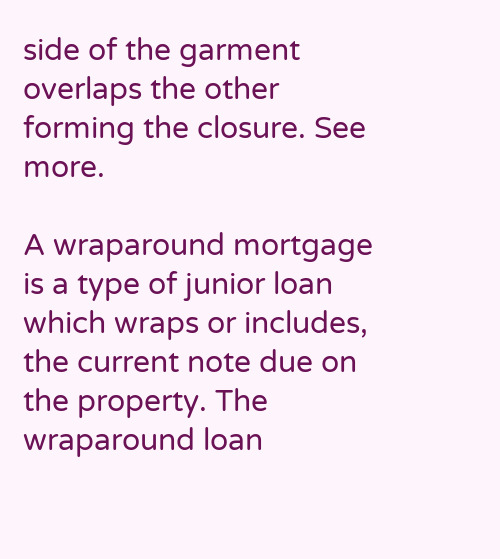side of the garment overlaps the other forming the closure. See more.

A wraparound mortgage is a type of junior loan which wraps or includes, the current note due on the property. The wraparound loan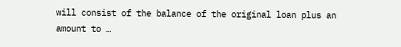will consist of the balance of the original loan plus an amount to …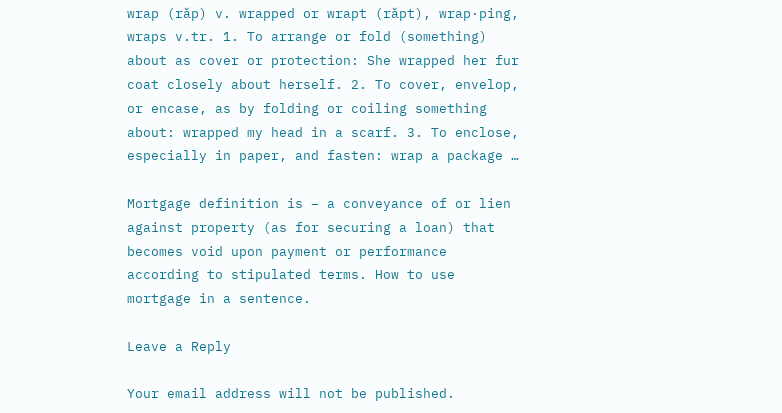wrap (răp) v. wrapped or wrapt (răpt), wrap·ping, wraps v.tr. 1. To arrange or fold (something) about as cover or protection: She wrapped her fur coat closely about herself. 2. To cover, envelop, or encase, as by folding or coiling something about: wrapped my head in a scarf. 3. To enclose, especially in paper, and fasten: wrap a package …

Mortgage definition is – a conveyance of or lien against property (as for securing a loan) that becomes void upon payment or performance according to stipulated terms. How to use mortgage in a sentence.

Leave a Reply

Your email address will not be published.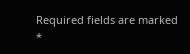Required fields are marked *